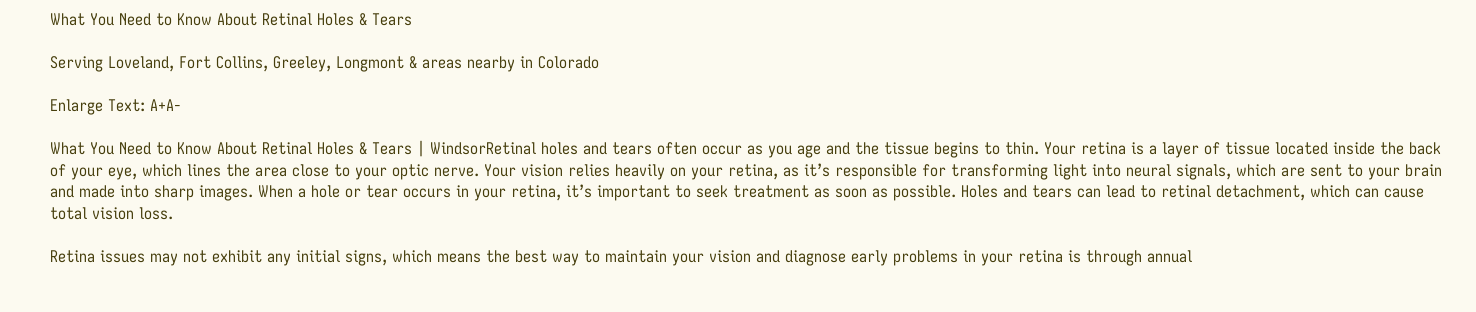What You Need to Know About Retinal Holes & Tears

Serving Loveland, Fort Collins, Greeley, Longmont & areas nearby in Colorado

Enlarge Text: A+A-

What You Need to Know About Retinal Holes & Tears | WindsorRetinal holes and tears often occur as you age and the tissue begins to thin. Your retina is a layer of tissue located inside the back of your eye, which lines the area close to your optic nerve. Your vision relies heavily on your retina, as it’s responsible for transforming light into neural signals, which are sent to your brain and made into sharp images. When a hole or tear occurs in your retina, it’s important to seek treatment as soon as possible. Holes and tears can lead to retinal detachment, which can cause total vision loss.

Retina issues may not exhibit any initial signs, which means the best way to maintain your vision and diagnose early problems in your retina is through annual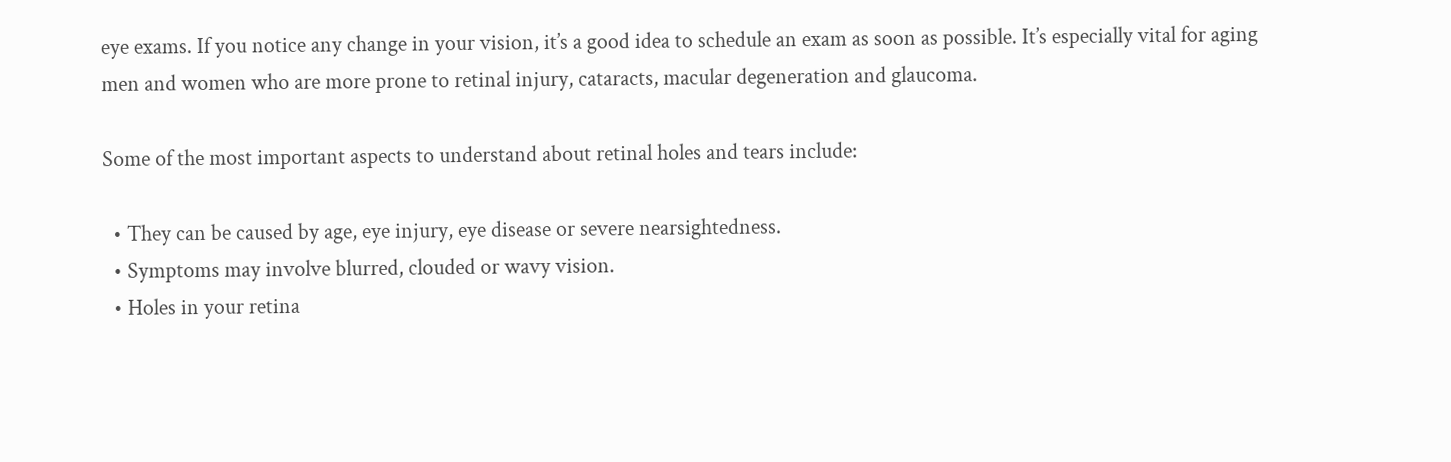eye exams. If you notice any change in your vision, it’s a good idea to schedule an exam as soon as possible. It’s especially vital for aging men and women who are more prone to retinal injury, cataracts, macular degeneration and glaucoma.

Some of the most important aspects to understand about retinal holes and tears include:

  • They can be caused by age, eye injury, eye disease or severe nearsightedness.
  • Symptoms may involve blurred, clouded or wavy vision.
  • Holes in your retina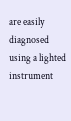are easily diagnosed using a lighted instrument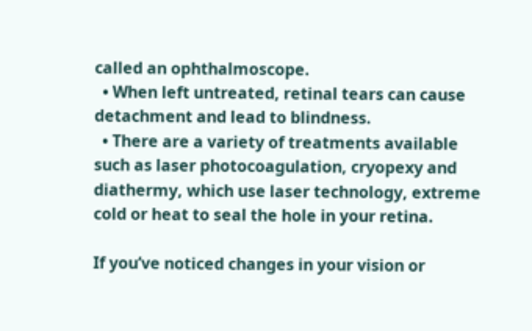called an ophthalmoscope.
  • When left untreated, retinal tears can cause detachment and lead to blindness.
  • There are a variety of treatments available such as laser photocoagulation, cryopexy and diathermy, which use laser technology, extreme cold or heat to seal the hole in your retina.

If you’ve noticed changes in your vision or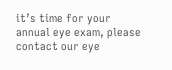it’s time for your annual eye exam, please contact our eye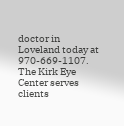doctor in Loveland today at 970-669-1107. The Kirk Eye Center serves clients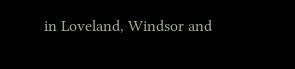in Loveland, Windsor and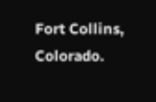Fort Collins, Colorado.